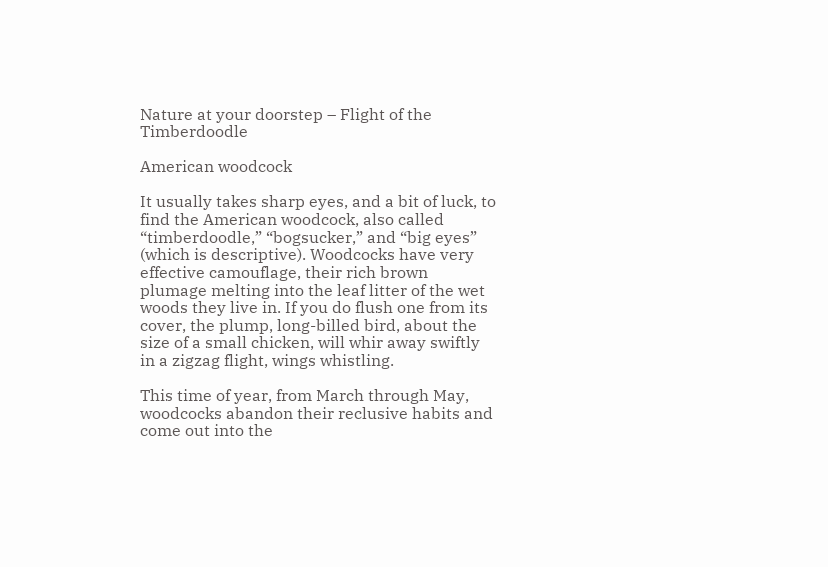Nature at your doorstep – Flight of the Timberdoodle

American woodcock

It usually takes sharp eyes, and a bit of luck, to find the American woodcock, also called “timberdoodle,” “bogsucker,” and “big eyes” (which is descriptive). Woodcocks have very effective camouflage, their rich brown plumage melting into the leaf litter of the wet woods they live in. If you do flush one from its cover, the plump, long-billed bird, about the size of a small chicken, will whir away swiftly in a zigzag flight, wings whistling.

This time of year, from March through May, woodcocks abandon their reclusive habits and come out into the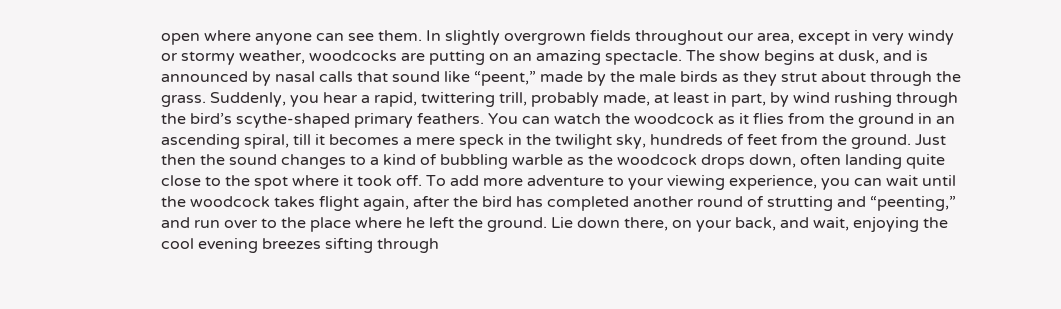open where anyone can see them. In slightly overgrown fields throughout our area, except in very windy or stormy weather, woodcocks are putting on an amazing spectacle. The show begins at dusk, and is announced by nasal calls that sound like “peent,” made by the male birds as they strut about through the grass. Suddenly, you hear a rapid, twittering trill, probably made, at least in part, by wind rushing through the bird’s scythe-shaped primary feathers. You can watch the woodcock as it flies from the ground in an ascending spiral, till it becomes a mere speck in the twilight sky, hundreds of feet from the ground. Just then the sound changes to a kind of bubbling warble as the woodcock drops down, often landing quite close to the spot where it took off. To add more adventure to your viewing experience, you can wait until the woodcock takes flight again, after the bird has completed another round of strutting and “peenting,” and run over to the place where he left the ground. Lie down there, on your back, and wait, enjoying the cool evening breezes sifting through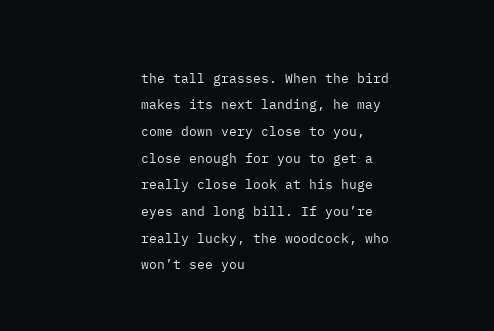the tall grasses. When the bird makes its next landing, he may come down very close to you, close enough for you to get a really close look at his huge eyes and long bill. If you’re really lucky, the woodcock, who won’t see you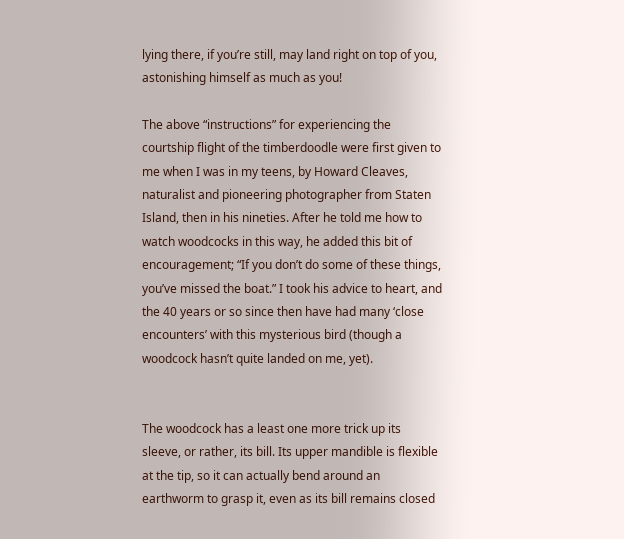lying there, if you’re still, may land right on top of you, astonishing himself as much as you!

The above “instructions” for experiencing the courtship flight of the timberdoodle were first given to me when I was in my teens, by Howard Cleaves, naturalist and pioneering photographer from Staten Island, then in his nineties. After he told me how to watch woodcocks in this way, he added this bit of encouragement; “If you don’t do some of these things, you’ve missed the boat.” I took his advice to heart, and the 40 years or so since then have had many ‘close encounters’ with this mysterious bird (though a woodcock hasn’t quite landed on me, yet).


The woodcock has a least one more trick up its sleeve, or rather, its bill. Its upper mandible is flexible at the tip, so it can actually bend around an earthworm to grasp it, even as its bill remains closed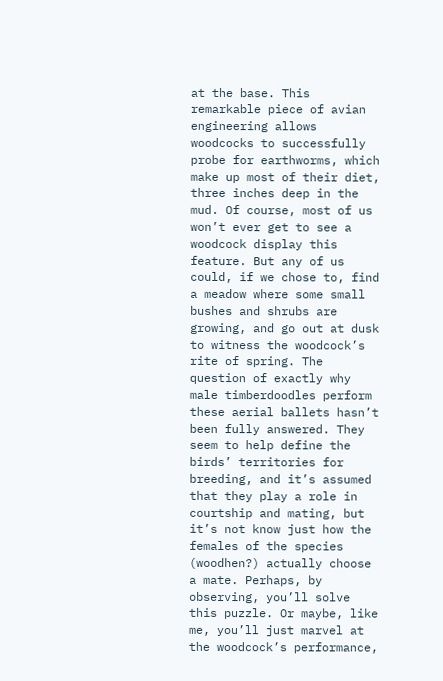at the base. This remarkable piece of avian engineering allows woodcocks to successfully probe for earthworms, which make up most of their diet, three inches deep in the mud. Of course, most of us won’t ever get to see a woodcock display this feature. But any of us could, if we chose to, find a meadow where some small bushes and shrubs are growing, and go out at dusk to witness the woodcock’s rite of spring. The question of exactly why male timberdoodles perform these aerial ballets hasn’t been fully answered. They seem to help define the birds’ territories for breeding, and it’s assumed that they play a role in courtship and mating, but it’s not know just how the females of the species (woodhen?) actually choose a mate. Perhaps, by observing, you’ll solve this puzzle. Or maybe, like me, you’ll just marvel at the woodcock’s performance,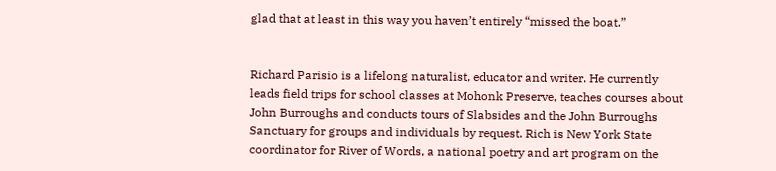glad that at least in this way you haven’t entirely “missed the boat.”


Richard Parisio is a lifelong naturalist, educator and writer. He currently leads field trips for school classes at Mohonk Preserve, teaches courses about John Burroughs and conducts tours of Slabsides and the John Burroughs Sanctuary for groups and individuals by request. Rich is New York State coordinator for River of Words, a national poetry and art program on the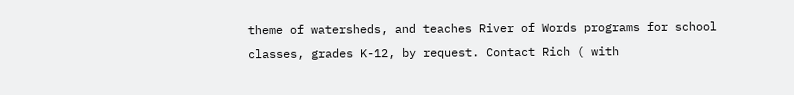theme of watersheds, and teaches River of Words programs for school classes, grades K-12, by request. Contact Rich ( with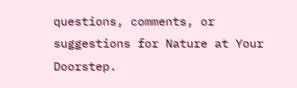questions, comments, or suggestions for Nature at Your Doorstep.